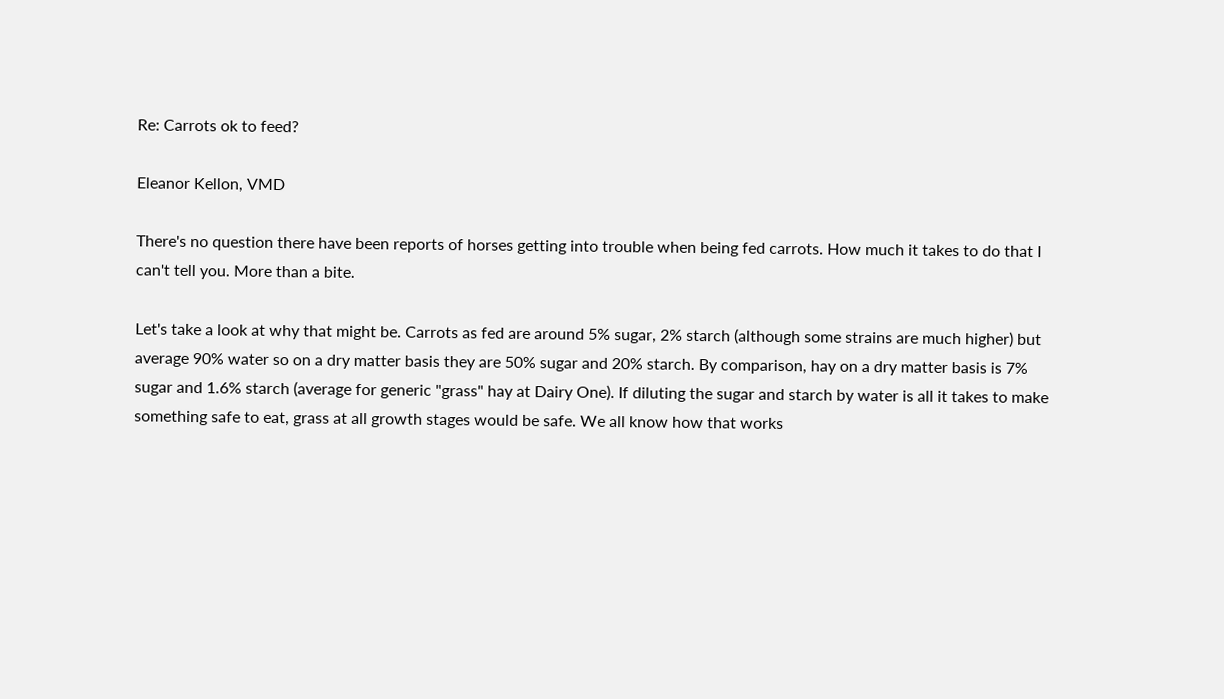Re: Carrots ok to feed?

Eleanor Kellon, VMD

There's no question there have been reports of horses getting into trouble when being fed carrots. How much it takes to do that I can't tell you. More than a bite.

Let's take a look at why that might be. Carrots as fed are around 5% sugar, 2% starch (although some strains are much higher) but average 90% water so on a dry matter basis they are 50% sugar and 20% starch. By comparison, hay on a dry matter basis is 7% sugar and 1.6% starch (average for generic "grass" hay at Dairy One). If diluting the sugar and starch by water is all it takes to make something safe to eat, grass at all growth stages would be safe. We all know how that works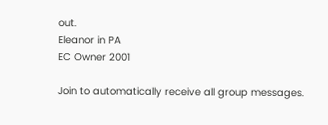out.
Eleanor in PA
EC Owner 2001

Join to automatically receive all group messages.